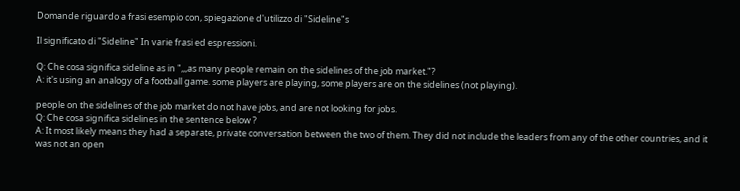Domande riguardo a frasi esempio con, spiegazione d'utilizzo di "Sideline"s

Il significato di "Sideline" In varie frasi ed espressioni.

Q: Che cosa significa sideline as in ",,,as many people remain on the sidelines of the job market."?
A: it's using an analogy of a football game. some players are playing, some players are on the sidelines (not playing).

people on the sidelines of the job market do not have jobs, and are not looking for jobs.
Q: Che cosa significa sidelines in the sentence below ?
A: It most likely means they had a separate, private conversation between the two of them. They did not include the leaders from any of the other countries, and it was not an open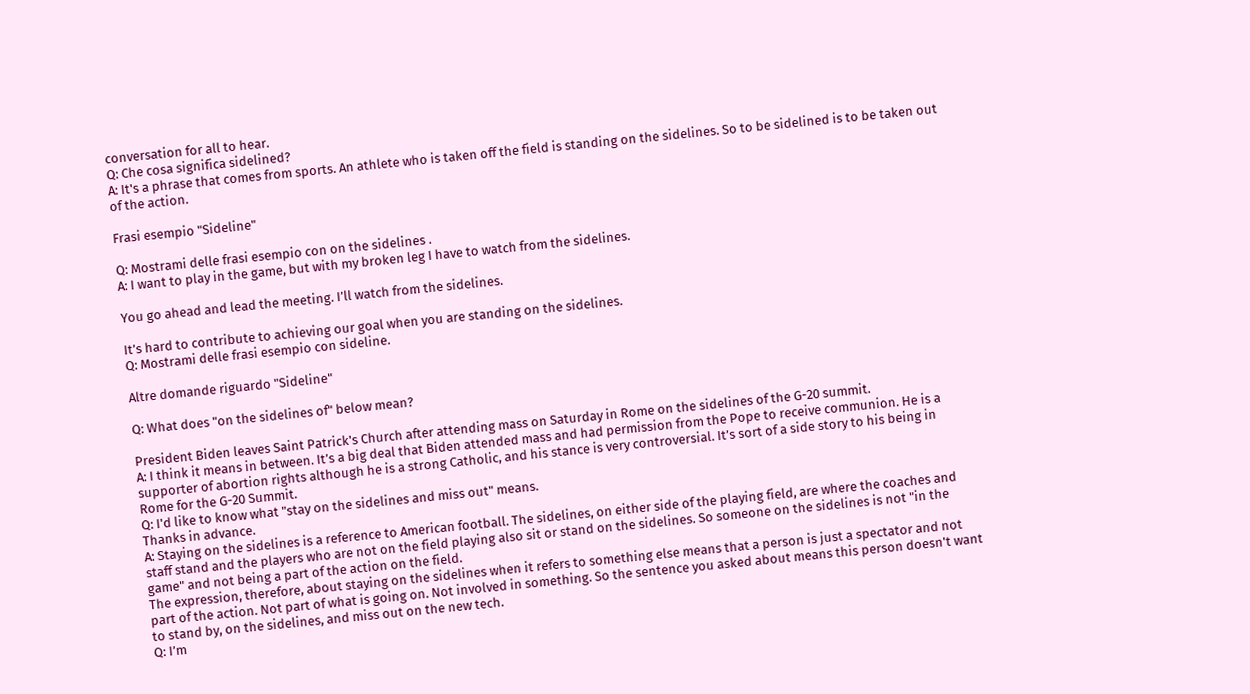conversation for all to hear.
Q: Che cosa significa sidelined?
A: It's a phrase that comes from sports. An athlete who is taken off the field is standing on the sidelines. So to be sidelined is to be taken out of the action.

Frasi esempio "Sideline"

Q: Mostrami delle frasi esempio con on the sidelines .
A: I want to play in the game, but with my broken leg I have to watch from the sidelines.

You go ahead and lead the meeting. I’ll watch from the sidelines.

It’s hard to contribute to achieving our goal when you are standing on the sidelines.
Q: Mostrami delle frasi esempio con sideline.

Altre domande riguardo "Sideline"

Q: What does "on the sidelines of" below mean?

President Biden leaves Saint Patrick's Church after attending mass on Saturday in Rome on the sidelines of the G-20 summit.
A: I think it means in between. It’s a big deal that Biden attended mass and had permission from the Pope to receive communion. He is a supporter of abortion rights although he is a strong Catholic, and his stance is very controversial. It’s sort of a side story to his being in Rome for the G-20 Summit.
Q: I'd like to know what "stay on the sidelines and miss out" means.
Thanks in advance.
A: Staying on the sidelines is a reference to American football. The sidelines, on either side of the playing field, are where the coaches and staff stand and the players who are not on the field playing also sit or stand on the sidelines. So someone on the sidelines is not "in the game" and not being a part of the action on the field.
The expression, therefore, about staying on the sidelines when it refers to something else means that a person is just a spectator and not part of the action. Not part of what is going on. Not involved in something. So the sentence you asked about means this person doesn't want to stand by, on the sidelines, and miss out on the new tech.
Q: I’m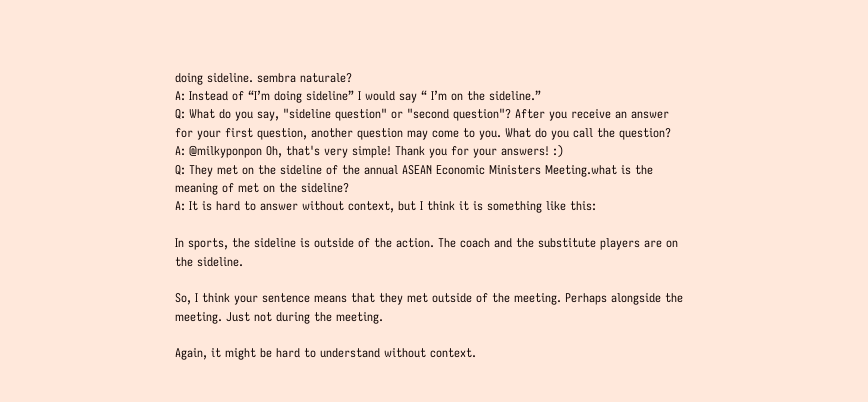doing sideline. sembra naturale?
A: Instead of “I’m doing sideline” I would say “ I’m on the sideline.”
Q: What do you say, "sideline question" or "second question"? After you receive an answer for your first question, another question may come to you. What do you call the question?
A: @milkyponpon Oh, that's very simple! Thank you for your answers! :)
Q: They met on the sideline of the annual ASEAN Economic Ministers Meeting.what is the meaning of met on the sideline?
A: It is hard to answer without context, but I think it is something like this:

In sports, the sideline is outside of the action. The coach and the substitute players are on the sideline.

So, I think your sentence means that they met outside of the meeting. Perhaps alongside the meeting. Just not during the meeting.

Again, it might be hard to understand without context.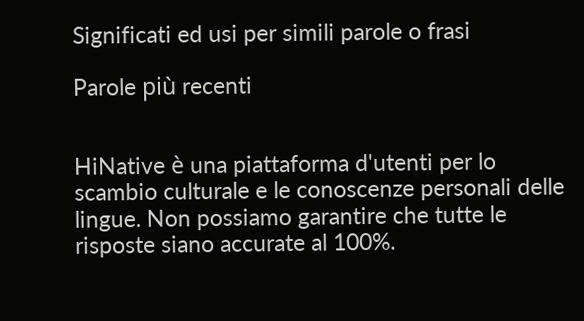Significati ed usi per simili parole o frasi

Parole più recenti


HiNative è una piattaforma d'utenti per lo scambio culturale e le conoscenze personali delle lingue. Non possiamo garantire che tutte le risposte siano accurate al 100%.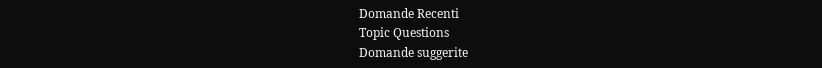Domande Recenti
Topic Questions
Domande suggerite